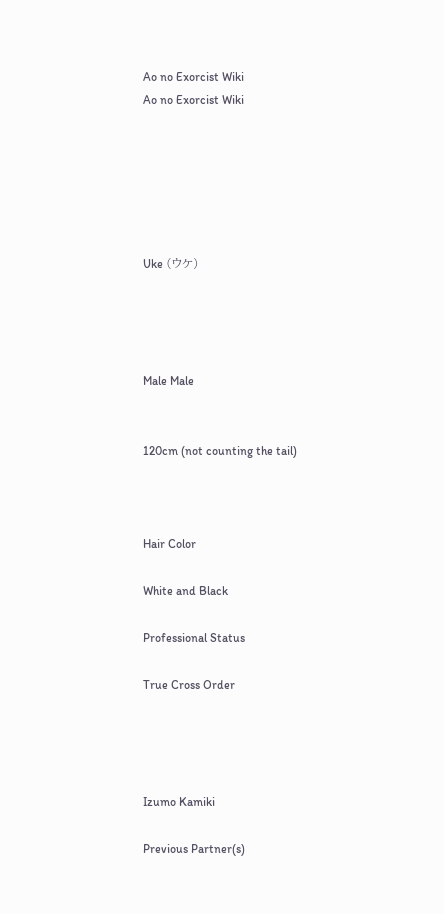Ao no Exorcist Wiki
Ao no Exorcist Wiki






Uke (ウケ)




Male Male


120cm (not counting the tail)



Hair Color

White and Black

Professional Status

True Cross Order




Izumo Kamiki

Previous Partner(s)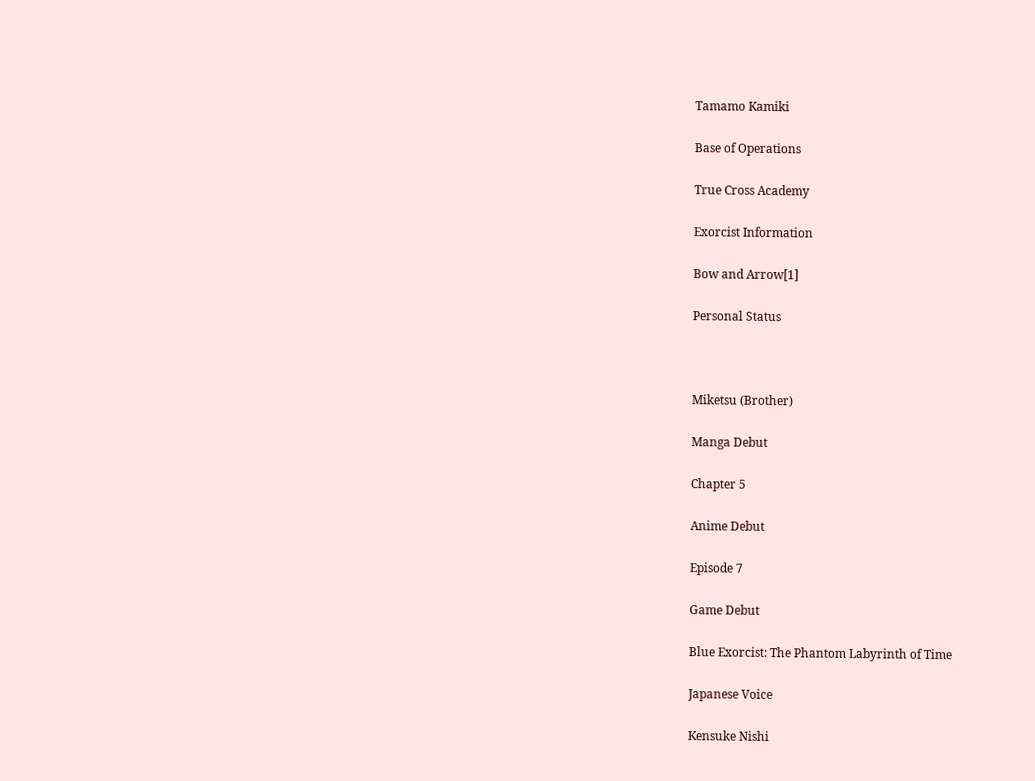Tamamo Kamiki

Base of Operations

True Cross Academy

Exorcist Information

Bow and Arrow[1]

Personal Status



Miketsu (Brother)

Manga Debut

Chapter 5

Anime Debut

Episode 7

Game Debut

Blue Exorcist: The Phantom Labyrinth of Time

Japanese Voice

Kensuke Nishi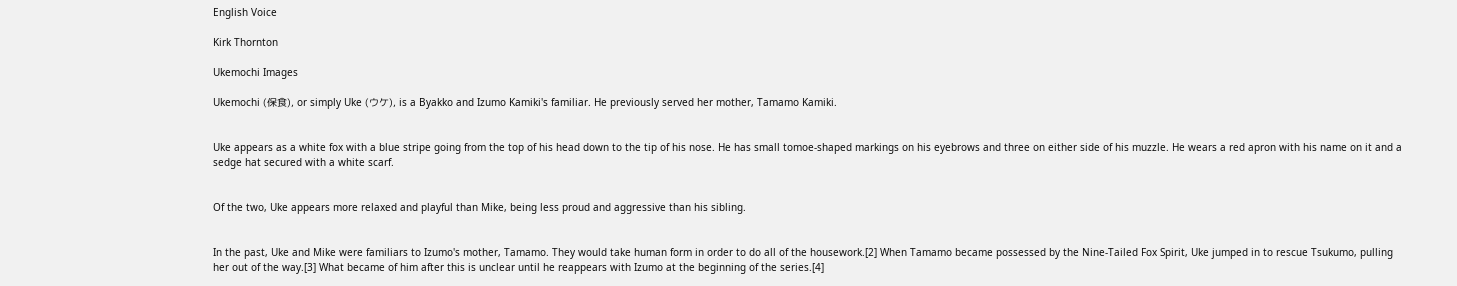English Voice

Kirk Thornton

Ukemochi Images

Ukemochi (保食), or simply Uke (ウケ), is a Byakko and Izumo Kamiki's familiar. He previously served her mother, Tamamo Kamiki.


Uke appears as a white fox with a blue stripe going from the top of his head down to the tip of his nose. He has small tomoe-shaped markings on his eyebrows and three on either side of his muzzle. He wears a red apron with his name on it and a sedge hat secured with a white scarf.


Of the two, Uke appears more relaxed and playful than Mike, being less proud and aggressive than his sibling.


In the past, Uke and Mike were familiars to Izumo's mother, Tamamo. They would take human form in order to do all of the housework.[2] When Tamamo became possessed by the Nine-Tailed Fox Spirit, Uke jumped in to rescue Tsukumo, pulling her out of the way.[3] What became of him after this is unclear until he reappears with Izumo at the beginning of the series.[4]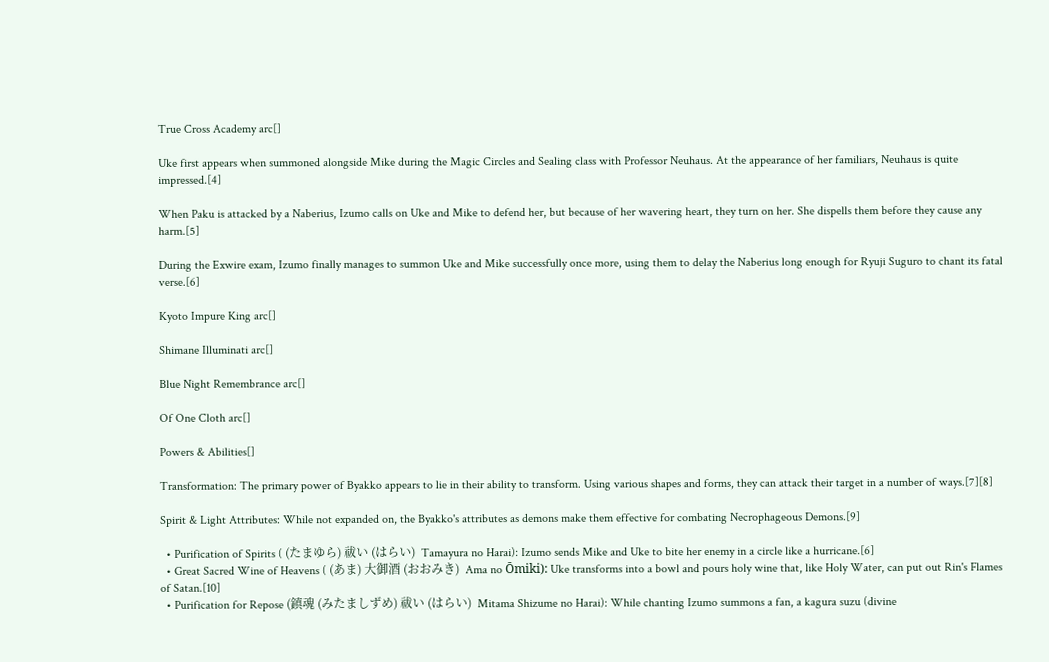True Cross Academy arc[]

Uke first appears when summoned alongside Mike during the Magic Circles and Sealing class with Professor Neuhaus. At the appearance of her familiars, Neuhaus is quite impressed.[4]

When Paku is attacked by a Naberius, Izumo calls on Uke and Mike to defend her, but because of her wavering heart, they turn on her. She dispells them before they cause any harm.[5]

During the Exwire exam, Izumo finally manages to summon Uke and Mike successfully once more, using them to delay the Naberius long enough for Ryuji Suguro to chant its fatal verse.[6]

Kyoto Impure King arc[]

Shimane Illuminati arc[]

Blue Night Remembrance arc[]

Of One Cloth arc[]

Powers & Abilities[]

Transformation: The primary power of Byakko appears to lie in their ability to transform. Using various shapes and forms, they can attack their target in a number of ways.[7][8]

Spirit & Light Attributes: While not expanded on, the Byakko's attributes as demons make them effective for combating Necrophageous Demons.[9]

  • Purification of Spirits ( (たまゆら) 祓い (はらい)  Tamayura no Harai): Izumo sends Mike and Uke to bite her enemy in a circle like a hurricane.[6]
  • Great Sacred Wine of Heavens ( (あま) 大御酒 (おおみき)  Ama no Ōmiki): Uke transforms into a bowl and pours holy wine that, like Holy Water, can put out Rin's Flames of Satan.[10]
  • Purification for Repose (鎮魂 (みたましずめ) 祓い (はらい)  Mitama Shizume no Harai): While chanting Izumo summons a fan, a kagura suzu (divine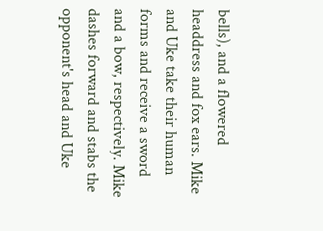bells), and a flowered headdress and fox ears. Mike and Uke take their human forms and receive a sword and a bow, respectively. Mike dashes forward and stabs the opponent's head and Uke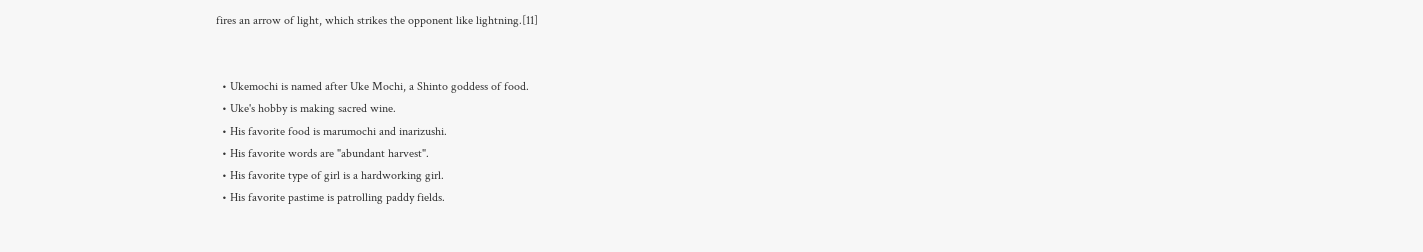fires an arrow of light, which strikes the opponent like lightning.[11]


  • Ukemochi is named after Uke Mochi, a Shinto goddess of food.
  • Uke's hobby is making sacred wine.
  • His favorite food is marumochi and inarizushi.
  • His favorite words are "abundant harvest".
  • His favorite type of girl is a hardworking girl.
  • His favorite pastime is patrolling paddy fields.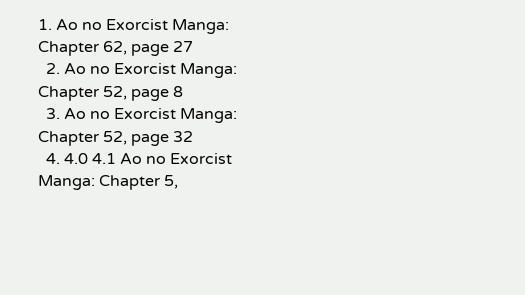1. Ao no Exorcist Manga: Chapter 62, page 27
  2. Ao no Exorcist Manga: Chapter 52, page 8
  3. Ao no Exorcist Manga: Chapter 52, page 32
  4. 4.0 4.1 Ao no Exorcist Manga: Chapter 5,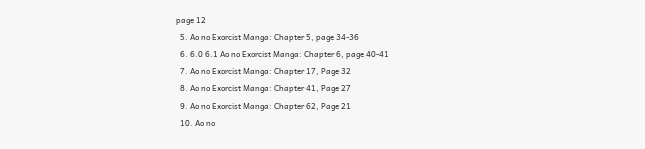page 12
  5. Ao no Exorcist Manga: Chapter 5, page 34-36
  6. 6.0 6.1 Ao no Exorcist Manga: Chapter 6, page 40-41
  7. Ao no Exorcist Manga: Chapter 17, Page 32
  8. Ao no Exorcist Manga: Chapter 41, Page 27
  9. Ao no Exorcist Manga: Chapter 62, Page 21
  10. Ao no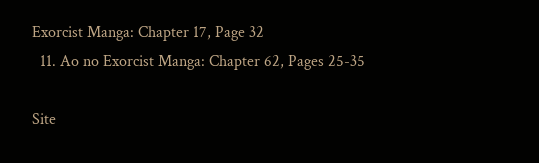Exorcist Manga: Chapter 17, Page 32
  11. Ao no Exorcist Manga: Chapter 62, Pages 25-35

Site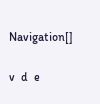Navigation[]

v  d  e